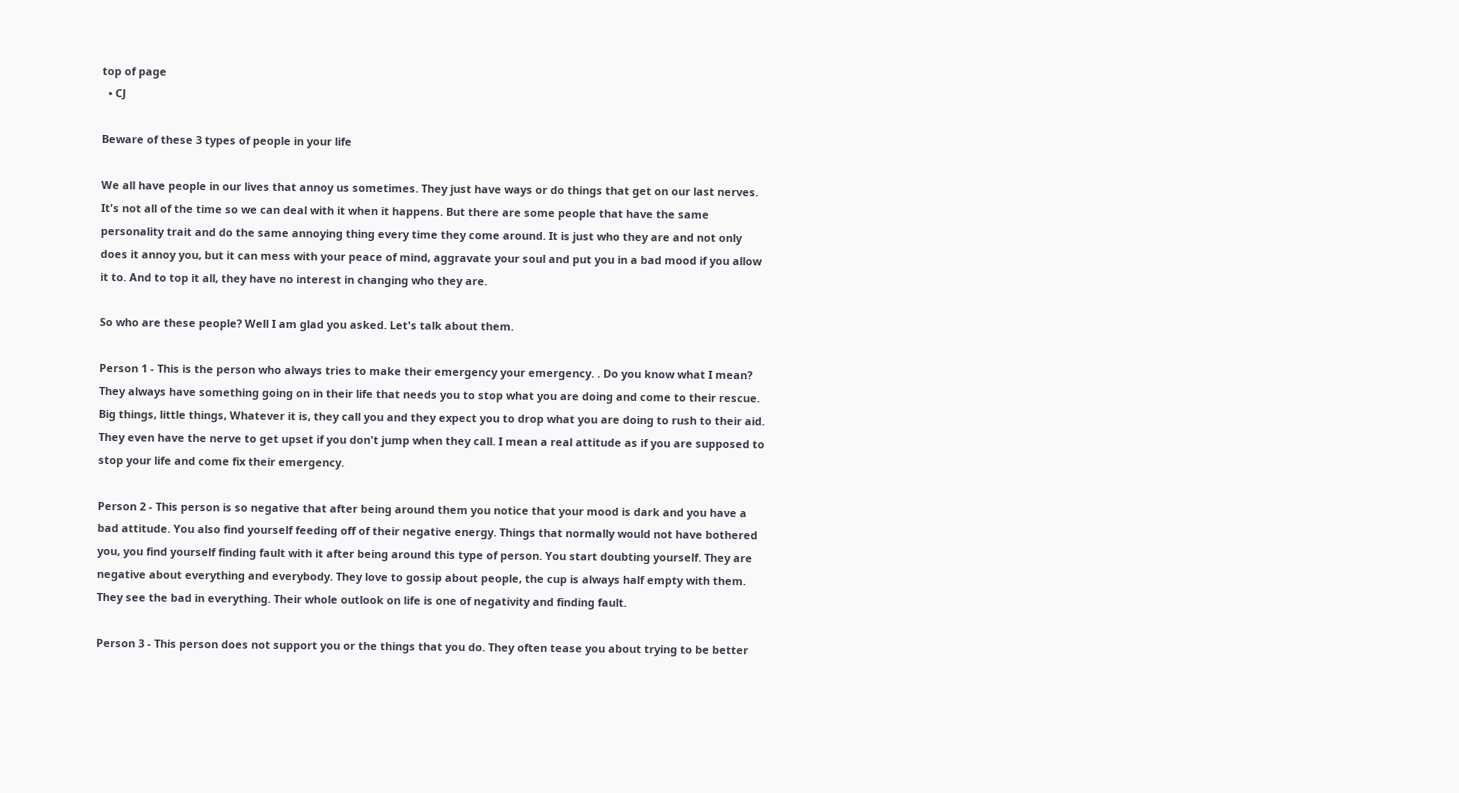top of page
  • CJ

Beware of these 3 types of people in your life

We all have people in our lives that annoy us sometimes. They just have ways or do things that get on our last nerves. It's not all of the time so we can deal with it when it happens. But there are some people that have the same personality trait and do the same annoying thing every time they come around. It is just who they are and not only does it annoy you, but it can mess with your peace of mind, aggravate your soul and put you in a bad mood if you allow it to. And to top it all, they have no interest in changing who they are.

So who are these people? Well I am glad you asked. Let's talk about them.

Person 1 - This is the person who always tries to make their emergency your emergency. . Do you know what I mean? They always have something going on in their life that needs you to stop what you are doing and come to their rescue. Big things, little things, Whatever it is, they call you and they expect you to drop what you are doing to rush to their aid. They even have the nerve to get upset if you don't jump when they call. I mean a real attitude as if you are supposed to stop your life and come fix their emergency.

Person 2 - This person is so negative that after being around them you notice that your mood is dark and you have a bad attitude. You also find yourself feeding off of their negative energy. Things that normally would not have bothered you, you find yourself finding fault with it after being around this type of person. You start doubting yourself. They are negative about everything and everybody. They love to gossip about people, the cup is always half empty with them. They see the bad in everything. Their whole outlook on life is one of negativity and finding fault.

Person 3 - This person does not support you or the things that you do. They often tease you about trying to be better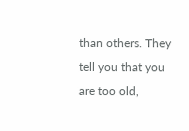than others. They tell you that you are too old,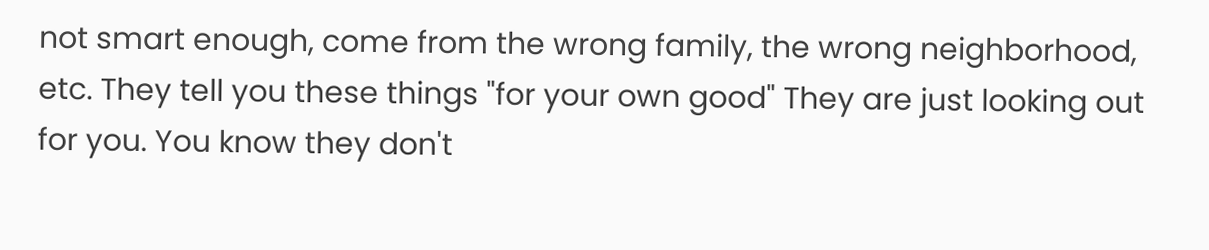not smart enough, come from the wrong family, the wrong neighborhood, etc. They tell you these things "for your own good" They are just looking out for you. You know they don't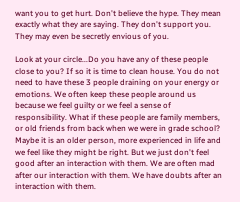want you to get hurt. Don't believe the hype. They mean exactly what they are saying. They don't support you. They may even be secretly envious of you.

Look at your circle...Do you have any of these people close to you? If so it is time to clean house. You do not need to have these 3 people draining on your energy or emotions. We often keep these people around us because we feel guilty or we feel a sense of responsibility. What if these people are family members, or old friends from back when we were in grade school? Maybe it is an older person, more experienced in life and we feel like they might be right. But we just don't feel good after an interaction with them. We are often mad after our interaction with them. We have doubts after an interaction with them.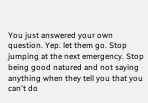You just answered your own question. Yep. let them go. Stop jumping at the next emergency. Stop being good natured and not saying anything when they tell you that you can't do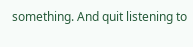something. And quit listening to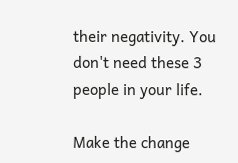their negativity. You don't need these 3 people in your life.

Make the change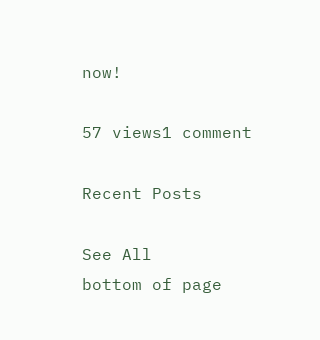now!

57 views1 comment

Recent Posts

See All
bottom of page